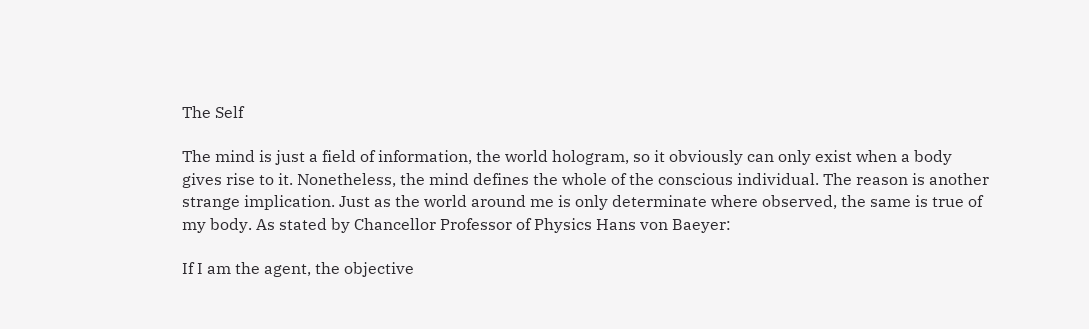The Self

The mind is just a field of information, the world hologram, so it obviously can only exist when a body gives rise to it. Nonetheless, the mind defines the whole of the conscious individual. The reason is another strange implication. Just as the world around me is only determinate where observed, the same is true of my body. As stated by Chancellor Professor of Physics Hans von Baeyer:

If I am the agent, the objective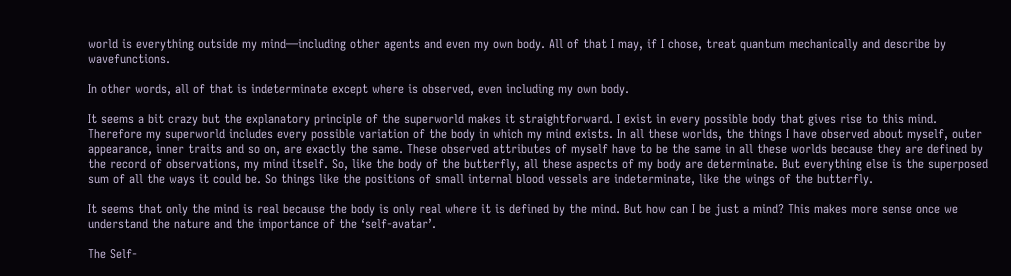world is everything outside my mind―including other agents and even my own body. All of that I may, if I chose, treat quantum mechanically and describe by wavefunctions.

In other words, all of that is indeterminate except where is observed, even including my own body.

It seems a bit crazy but the explanatory principle of the superworld makes it straightforward. I exist in every possible body that gives rise to this mind. Therefore my superworld includes every possible variation of the body in which my mind exists. In all these worlds, the things I have observed about myself, outer appearance, inner traits and so on, are exactly the same. These observed attributes of myself have to be the same in all these worlds because they are defined by the record of observations, my mind itself. So, like the body of the butterfly, all these aspects of my body are determinate. But everything else is the superposed sum of all the ways it could be. So things like the positions of small internal blood vessels are indeterminate, like the wings of the butterfly.

It seems that only the mind is real because the body is only real where it is defined by the mind. But how can I be just a mind? This makes more sense once we understand the nature and the importance of the ‘self-avatar’.

The Self-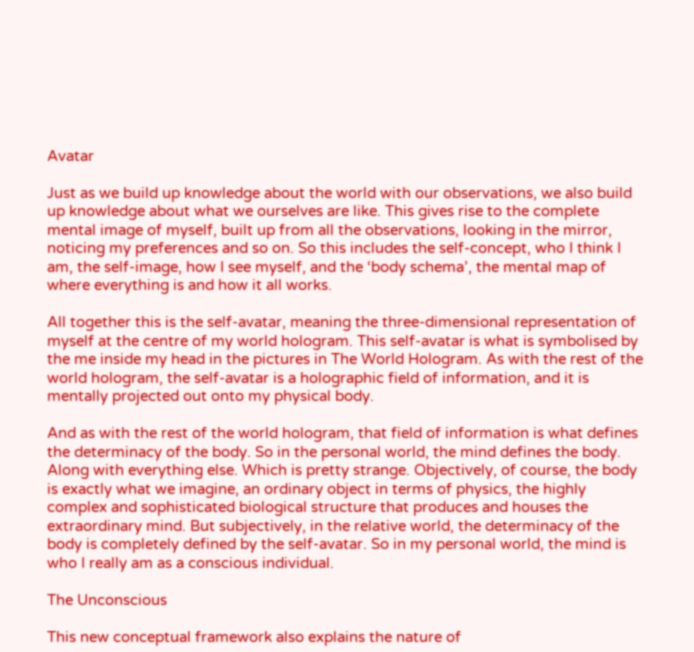Avatar

Just as we build up knowledge about the world with our observations, we also build up knowledge about what we ourselves are like. This gives rise to the complete mental image of myself, built up from all the observations, looking in the mirror, noticing my preferences and so on. So this includes the self-concept, who I think I am, the self-image, how I see myself, and the ‘body schema’, the mental map of where everything is and how it all works.

All together this is the self-avatar, meaning the three-dimensional representation of myself at the centre of my world hologram. This self-avatar is what is symbolised by the me inside my head in the pictures in The World Hologram. As with the rest of the world hologram, the self-avatar is a holographic field of information, and it is mentally projected out onto my physical body.

And as with the rest of the world hologram, that field of information is what defines the determinacy of the body. So in the personal world, the mind defines the body. Along with everything else. Which is pretty strange. Objectively, of course, the body is exactly what we imagine, an ordinary object in terms of physics, the highly complex and sophisticated biological structure that produces and houses the extraordinary mind. But subjectively, in the relative world, the determinacy of the body is completely defined by the self-avatar. So in my personal world, the mind is who I really am as a conscious individual.

The Unconscious

This new conceptual framework also explains the nature of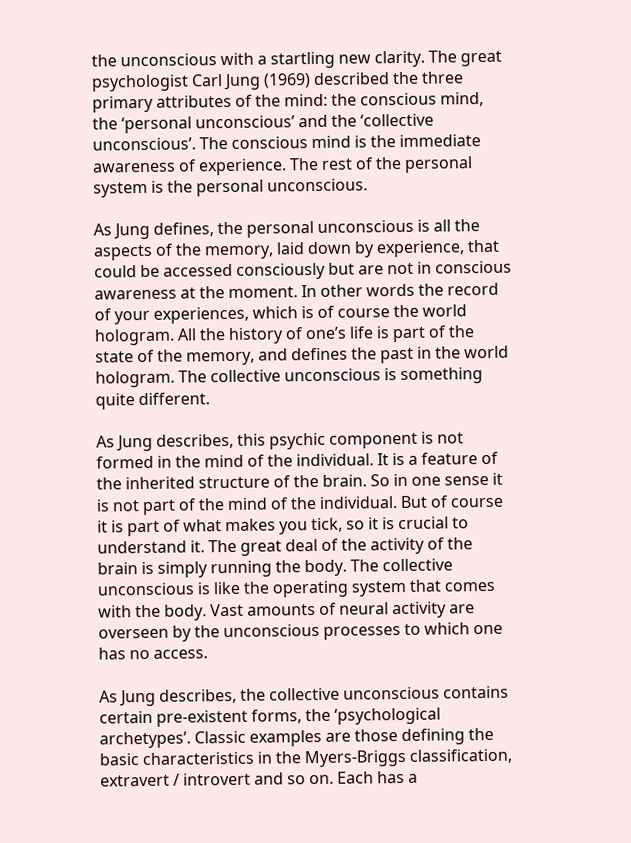the unconscious with a startling new clarity. The great psychologist Carl Jung (1969) described the three primary attributes of the mind: the conscious mind, the ‘personal unconscious’ and the ‘collective unconscious’. The conscious mind is the immediate awareness of experience. The rest of the personal system is the personal unconscious.

As Jung defines, the personal unconscious is all the aspects of the memory, laid down by experience, that could be accessed consciously but are not in conscious awareness at the moment. In other words the record of your experiences, which is of course the world hologram. All the history of one’s life is part of the state of the memory, and defines the past in the world hologram. The collective unconscious is something quite different.

As Jung describes, this psychic component is not formed in the mind of the individual. It is a feature of the inherited structure of the brain. So in one sense it is not part of the mind of the individual. But of course it is part of what makes you tick, so it is crucial to understand it. The great deal of the activity of the brain is simply running the body. The collective unconscious is like the operating system that comes with the body. Vast amounts of neural activity are overseen by the unconscious processes to which one has no access.

As Jung describes, the collective unconscious contains certain pre-existent forms, the ‘psychological archetypes’. Classic examples are those defining the basic characteristics in the Myers-Briggs classification, extravert / introvert and so on. Each has a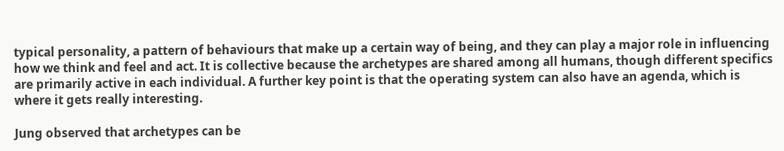typical personality, a pattern of behaviours that make up a certain way of being, and they can play a major role in influencing how we think and feel and act. It is collective because the archetypes are shared among all humans, though different specifics are primarily active in each individual. A further key point is that the operating system can also have an agenda, which is where it gets really interesting.

Jung observed that archetypes can be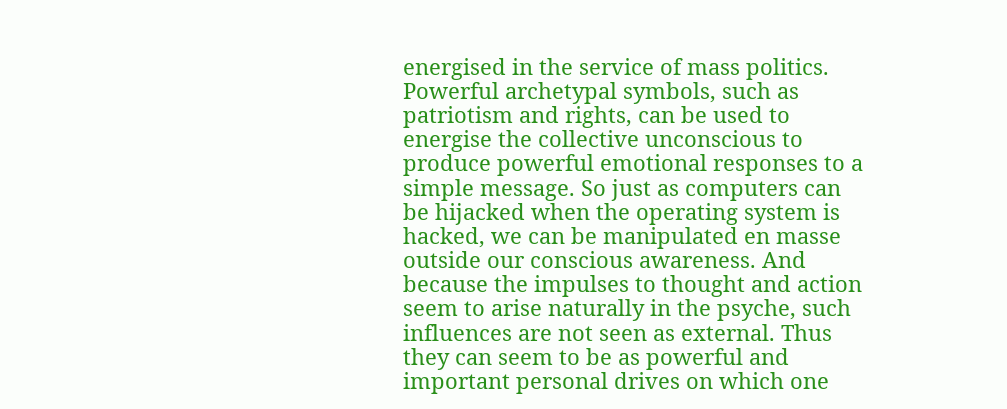energised in the service of mass politics. Powerful archetypal symbols, such as patriotism and rights, can be used to energise the collective unconscious to produce powerful emotional responses to a simple message. So just as computers can be hijacked when the operating system is hacked, we can be manipulated en masse outside our conscious awareness. And because the impulses to thought and action seem to arise naturally in the psyche, such influences are not seen as external. Thus they can seem to be as powerful and important personal drives on which one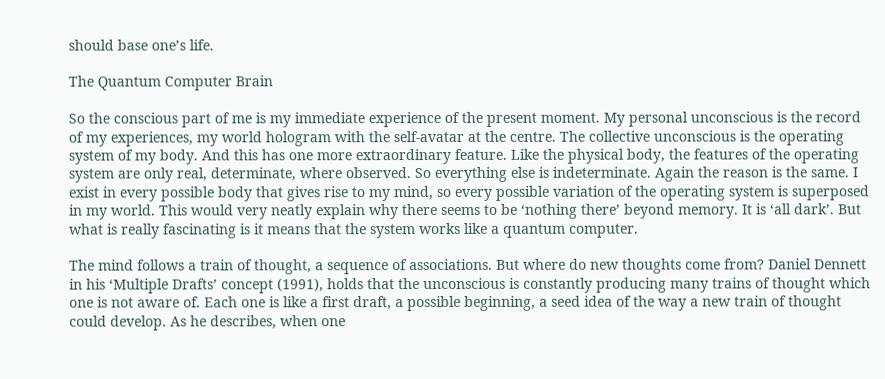should base one’s life.

The Quantum Computer Brain

So the conscious part of me is my immediate experience of the present moment. My personal unconscious is the record of my experiences, my world hologram with the self-avatar at the centre. The collective unconscious is the operating system of my body. And this has one more extraordinary feature. Like the physical body, the features of the operating system are only real, determinate, where observed. So everything else is indeterminate. Again the reason is the same. I exist in every possible body that gives rise to my mind, so every possible variation of the operating system is superposed in my world. This would very neatly explain why there seems to be ‘nothing there’ beyond memory. It is ‘all dark’. But what is really fascinating is it means that the system works like a quantum computer.

The mind follows a train of thought, a sequence of associations. But where do new thoughts come from? Daniel Dennett in his ‘Multiple Drafts’ concept (1991), holds that the unconscious is constantly producing many trains of thought which one is not aware of. Each one is like a first draft, a possible beginning, a seed idea of the way a new train of thought could develop. As he describes, when one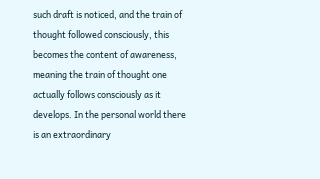such draft is noticed, and the train of thought followed consciously, this becomes the content of awareness, meaning the train of thought one actually follows consciously as it develops. In the personal world there is an extraordinary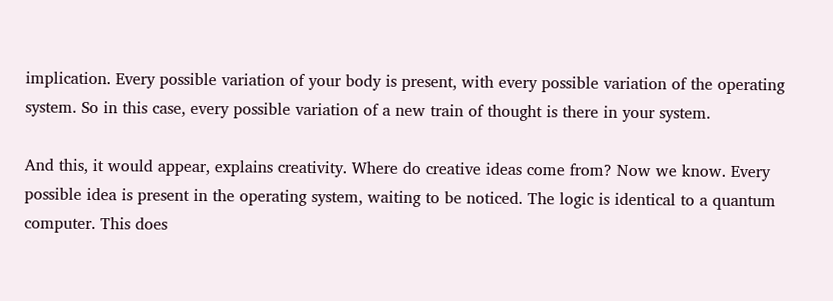implication. Every possible variation of your body is present, with every possible variation of the operating system. So in this case, every possible variation of a new train of thought is there in your system.

And this, it would appear, explains creativity. Where do creative ideas come from? Now we know. Every possible idea is present in the operating system, waiting to be noticed. The logic is identical to a quantum computer. This does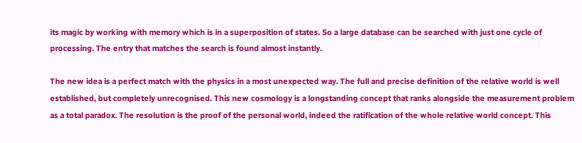its magic by working with memory which is in a superposition of states. So a large database can be searched with just one cycle of processing. The entry that matches the search is found almost instantly.

The new idea is a perfect match with the physics in a most unexpected way. The full and precise definition of the relative world is well established, but completely unrecognised. This new cosmology is a longstanding concept that ranks alongside the measurement problem as a total paradox. The resolution is the proof of the personal world, indeed the ratification of the whole relative world concept. This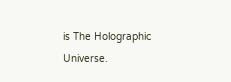is The Holographic Universe.